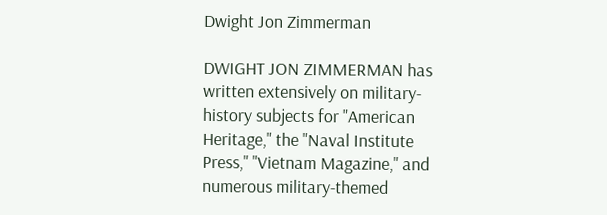Dwight Jon Zimmerman

DWIGHT JON ZIMMERMAN has written extensively on military-history subjects for "American Heritage," the "Naval Institute Press," "Vietnam Magazine," and numerous military-themed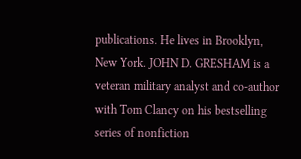publications. He lives in Brooklyn, New York. JOHN D. GRESHAM is a veteran military analyst and co-author with Tom Clancy on his bestselling series of nonfiction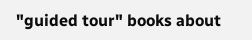"guided tour" books about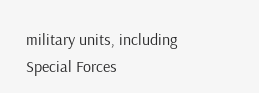military units, including Special Forces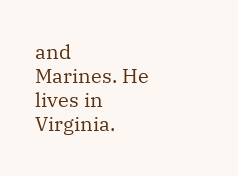and Marines. He lives in Virginia.